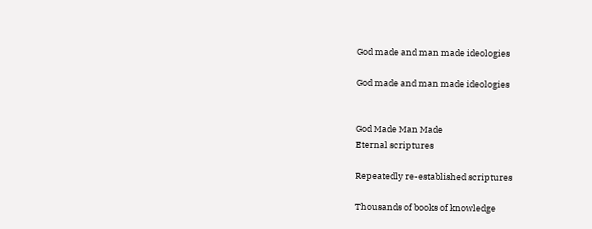God made and man made ideologies

God made and man made ideologies


God Made Man Made
Eternal scriptures

Repeatedly re-established scriptures

Thousands of books of knowledge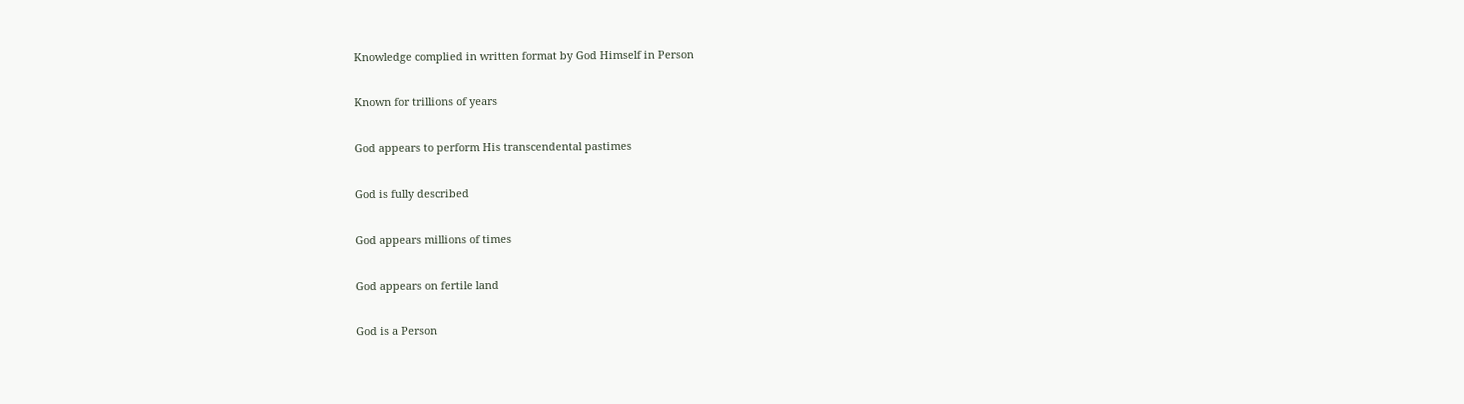Knowledge complied in written format by God Himself in Person

Known for trillions of years

God appears to perform His transcendental pastimes

God is fully described

God appears millions of times

God appears on fertile land

God is a Person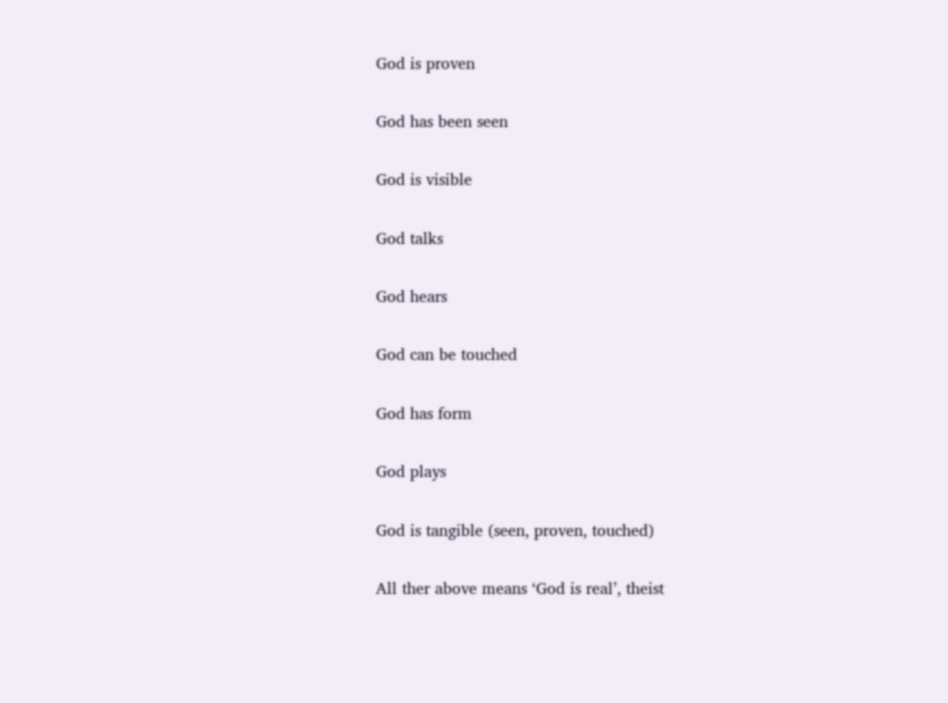God is proven

God has been seen

God is visible

God talks

God hears

God can be touched

God has form

God plays

God is tangible (seen, proven, touched)

All ther above means ‘God is real’, theist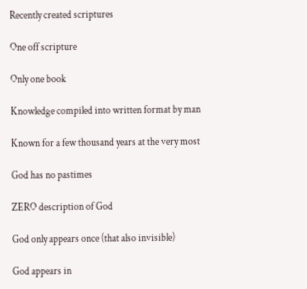Recently created scriptures

One off scripture

Only one book

Knowledge compiled into written format by man

Known for a few thousand years at the very most

God has no pastimes

ZERO description of God

God only appears once (that also invisible)

God appears in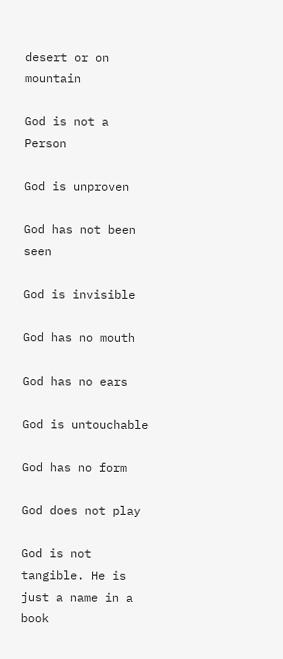desert or on mountain

God is not a Person

God is unproven

God has not been seen

God is invisible

God has no mouth

God has no ears

God is untouchable

God has no form

God does not play

God is not tangible. He is just a name in a book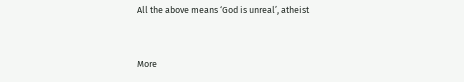All the above means ‘God is unreal’, atheist


More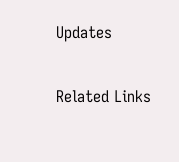Updates

Related Links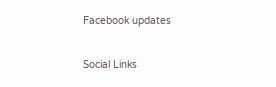Facebook updates

Social Links